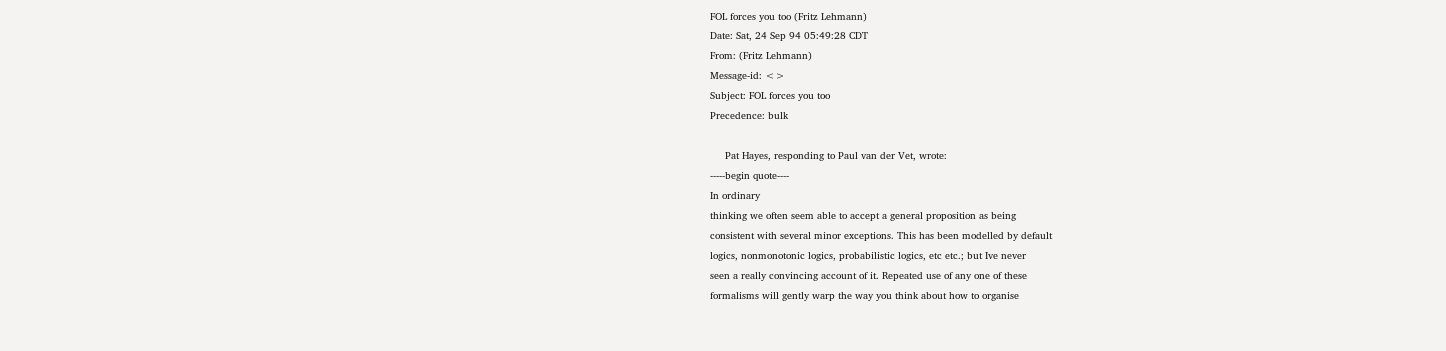FOL forces you too (Fritz Lehmann)
Date: Sat, 24 Sep 94 05:49:28 CDT
From: (Fritz Lehmann)
Message-id: <>
Subject: FOL forces you too
Precedence: bulk

     Pat Hayes, responding to Paul van der Vet, wrote:
-----begin quote----
In ordinary
thinking we often seem able to accept a general proposition as being
consistent with several minor exceptions. This has been modelled by default
logics, nonmonotonic logics, probabilistic logics, etc etc.; but Ive never
seen a really convincing account of it. Repeated use of any one of these
formalisms will gently warp the way you think about how to organise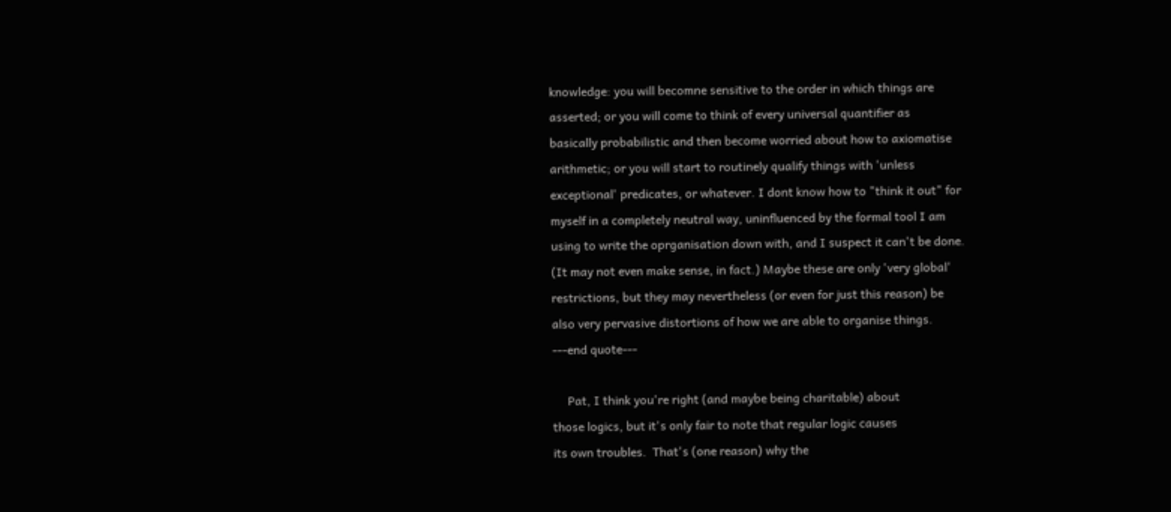knowledge: you will becomne sensitive to the order in which things are
asserted; or you will come to think of every universal quantifier as
basically probabilistic and then become worried about how to axiomatise
arithmetic; or you will start to routinely qualify things with 'unless
exceptional' predicates, or whatever. I dont know how to "think it out" for
myself in a completely neutral way, uninfluenced by the formal tool I am
using to write the oprganisation down with, and I suspect it can't be done.
(It may not even make sense, in fact.) Maybe these are only 'very global'
restrictions, but they may nevertheless (or even for just this reason) be
also very pervasive distortions of how we are able to organise things.
---end quote---

     Pat, I think you're right (and maybe being charitable) about
those logics, but it's only fair to note that regular logic causes
its own troubles.  That's (one reason) why the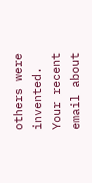others were invented.
Your recent email about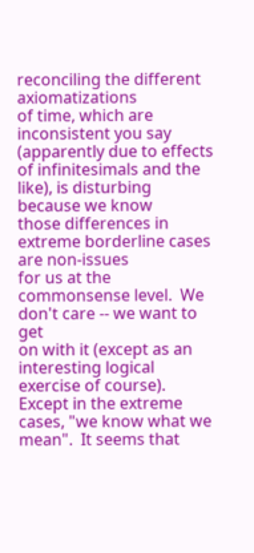reconciling the different axiomatizations
of time, which are inconsistent you say (apparently due to effects
of infinitesimals and the like), is disturbing because we know
those differences in extreme borderline cases are non-issues
for us at the commonsense level.  We don't care -- we want to get
on with it (except as an interesting logical exercise of course).
Except in the extreme cases, "we know what we mean".  It seems that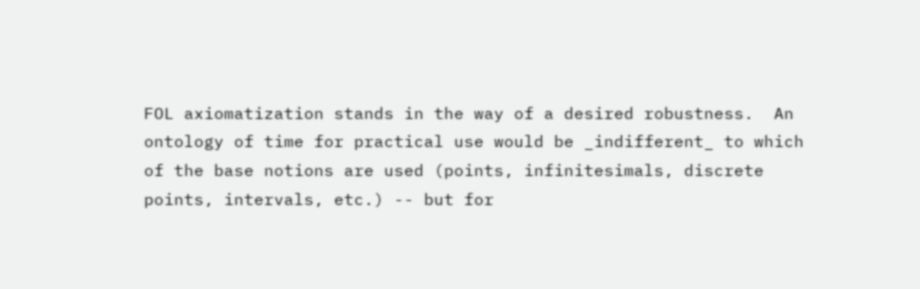FOL axiomatization stands in the way of a desired robustness.  An
ontology of time for practical use would be _indifferent_ to which
of the base notions are used (points, infinitesimals, discrete
points, intervals, etc.) -- but for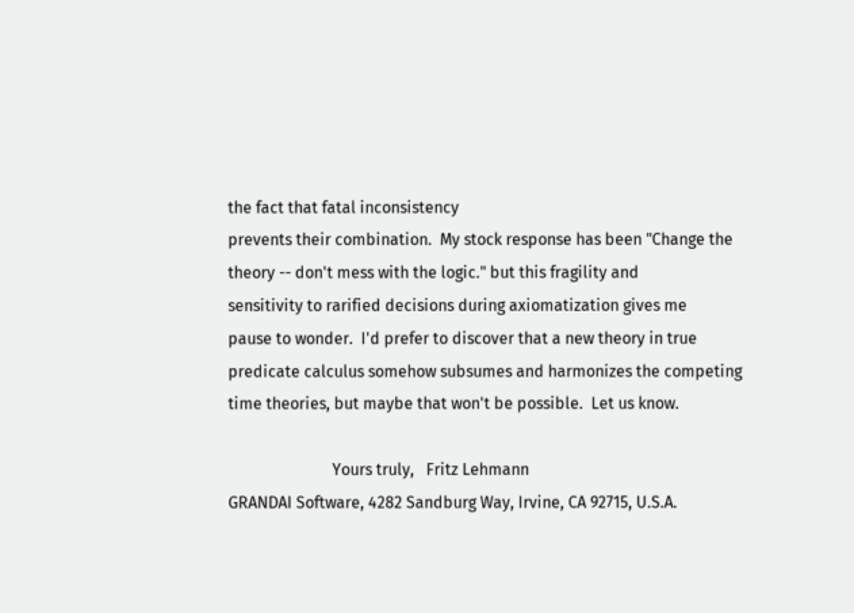the fact that fatal inconsistency
prevents their combination.  My stock response has been "Change the
theory -- don't mess with the logic." but this fragility and
sensitivity to rarified decisions during axiomatization gives me
pause to wonder.  I'd prefer to discover that a new theory in true
predicate calculus somehow subsumes and harmonizes the competing
time theories, but maybe that won't be possible.  Let us know.

                          Yours truly,   Fritz Lehmann
GRANDAI Software, 4282 Sandburg Way, Irvine, CA 92715, U.S.A.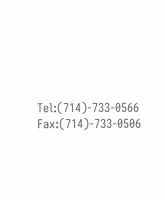Tel:(714)-733-0566  Fax:(714)-733-0506